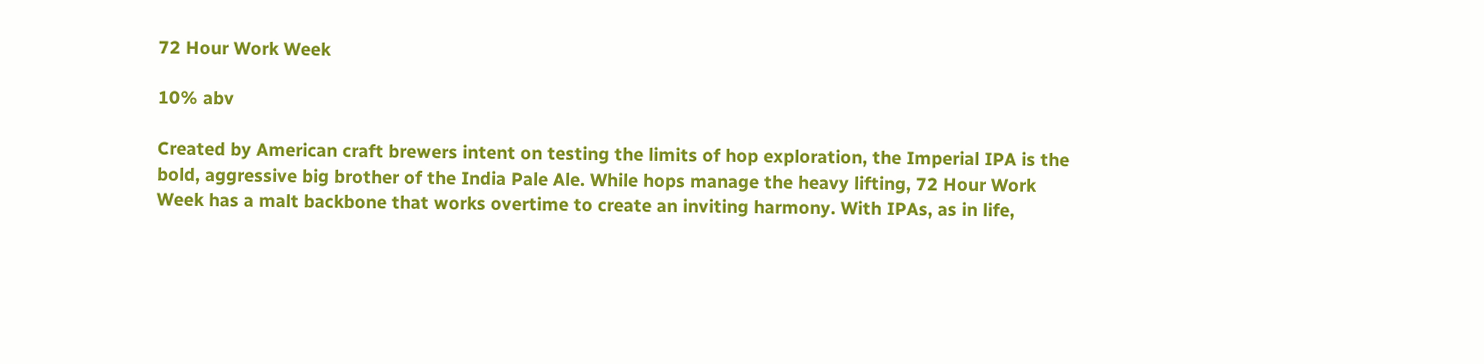72 Hour Work Week

10% abv

Created by American craft brewers intent on testing the limits of hop exploration, the Imperial IPA is the bold, aggressive big brother of the India Pale Ale. While hops manage the heavy lifting, 72 Hour Work Week has a malt backbone that works overtime to create an inviting harmony. With IPAs, as in life,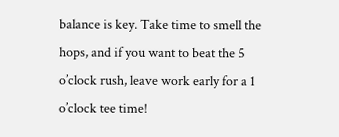balance is key. Take time to smell the hops, and if you want to beat the 5 o’clock rush, leave work early for a 1 o’clock tee time!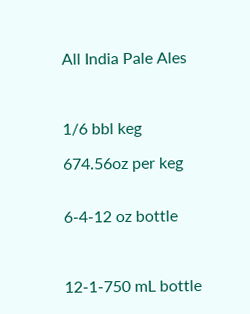All India Pale Ales



1/6 bbl keg

674.56oz per keg


6-4-12 oz bottle



12-1-750 mL bottle